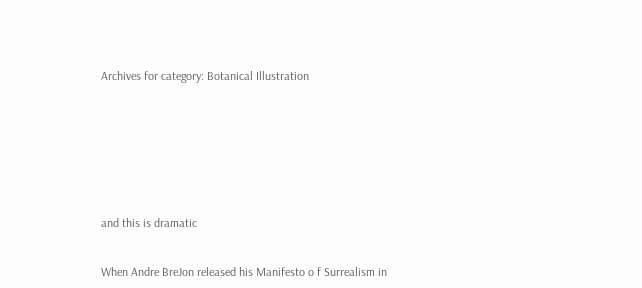Archives for category: Botanical Illustration








and this is dramatic


When Andre BreJon released his Manifesto o f Surrealism in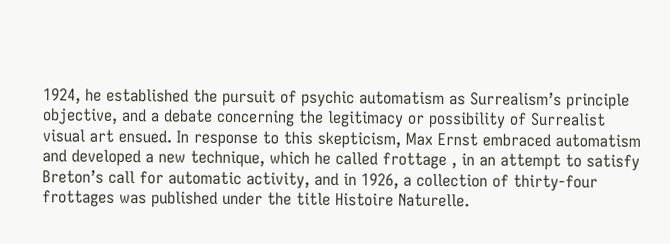1924, he established the pursuit of psychic automatism as Surrealism’s principle objective, and a debate concerning the legitimacy or possibility of Surrealist visual art ensued. In response to this skepticism, Max Ernst embraced automatism and developed a new technique, which he called frottage , in an attempt to satisfy Breton’s call for automatic activity, and in 1926, a collection of thirty-four frottages was published under the title Histoire Naturelle.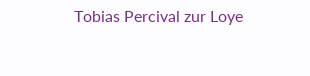Tobias Percival zur Loye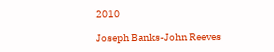2010

Joseph Banks-John Reeves